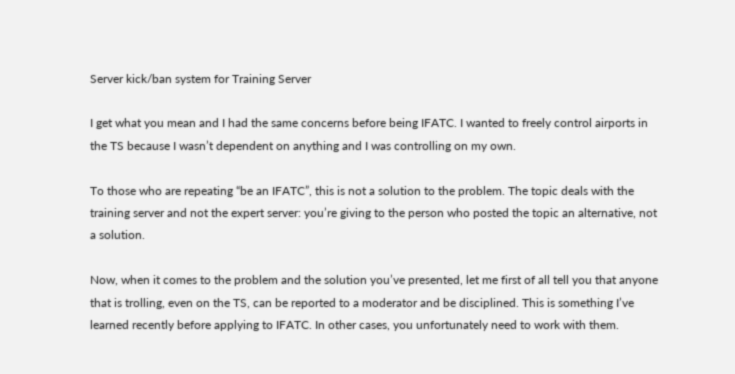Server kick/ban system for Training Server

I get what you mean and I had the same concerns before being IFATC. I wanted to freely control airports in the TS because I wasn’t dependent on anything and I was controlling on my own.

To those who are repeating “be an IFATC”, this is not a solution to the problem. The topic deals with the training server and not the expert server: you’re giving to the person who posted the topic an alternative, not a solution.

Now, when it comes to the problem and the solution you’ve presented, let me first of all tell you that anyone that is trolling, even on the TS, can be reported to a moderator and be disciplined. This is something I’ve learned recently before applying to IFATC. In other cases, you unfortunately need to work with them.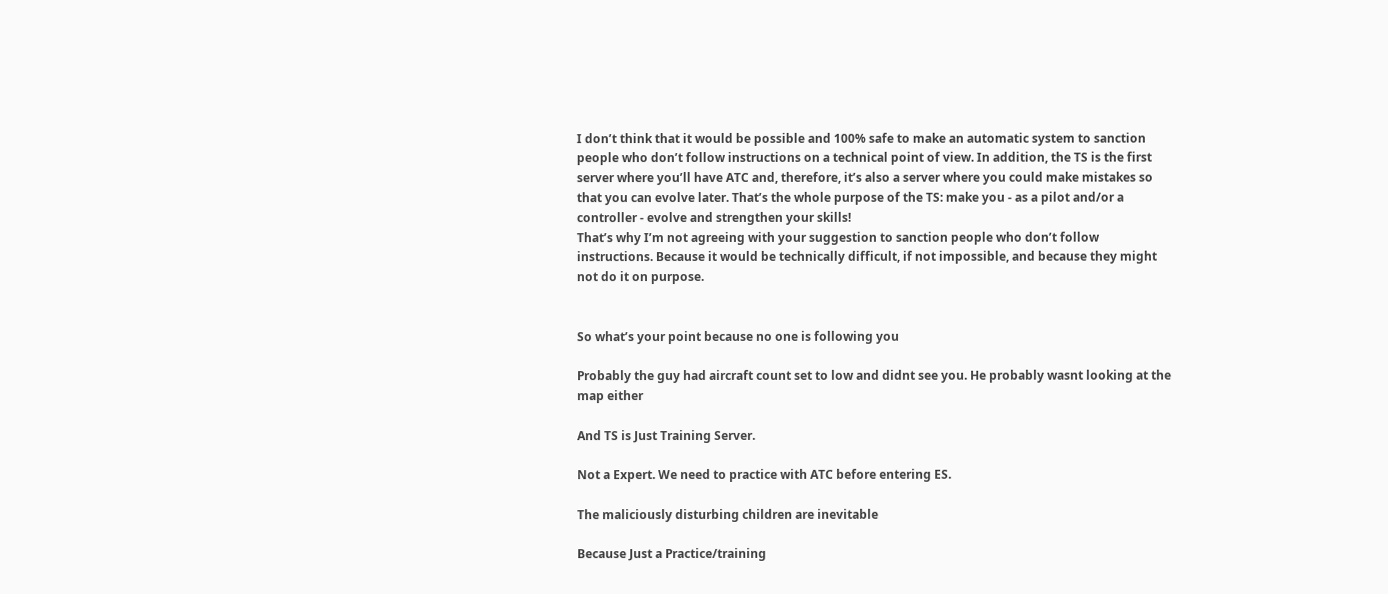I don’t think that it would be possible and 100% safe to make an automatic system to sanction people who don’t follow instructions on a technical point of view. In addition, the TS is the first server where you’ll have ATC and, therefore, it’s also a server where you could make mistakes so that you can evolve later. That’s the whole purpose of the TS: make you - as a pilot and/or a controller - evolve and strengthen your skills!
That’s why I’m not agreeing with your suggestion to sanction people who don’t follow instructions. Because it would be technically difficult, if not impossible, and because they might not do it on purpose.


So what’s your point because no one is following you

Probably the guy had aircraft count set to low and didnt see you. He probably wasnt looking at the map either

And TS is Just Training Server.

Not a Expert. We need to practice with ATC before entering ES.

The maliciously disturbing children are inevitable

Because Just a Practice/training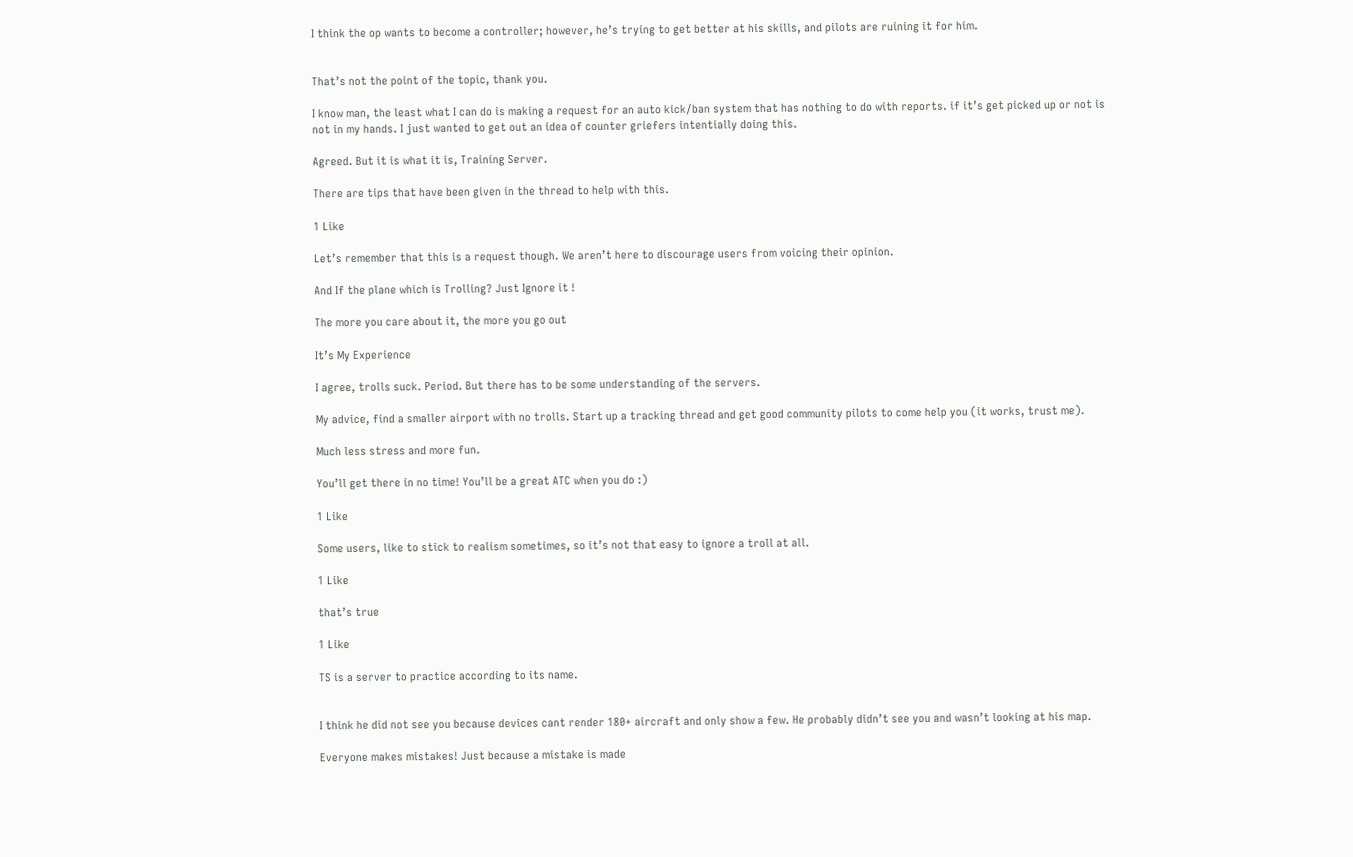I think the op wants to become a controller; however, he’s trying to get better at his skills, and pilots are ruining it for him.


That’s not the point of the topic, thank you.

I know man, the least what I can do is making a request for an auto kick/ban system that has nothing to do with reports. if it’s get picked up or not is not in my hands. I just wanted to get out an idea of counter griefers intentially doing this.

Agreed. But it is what it is, Training Server.

There are tips that have been given in the thread to help with this.

1 Like

Let’s remember that this is a request though. We aren’t here to discourage users from voicing their opinion.

And If the plane which is Trolling? Just Ignore it !

The more you care about it, the more you go out

It’s My Experience

I agree, trolls suck. Period. But there has to be some understanding of the servers.

My advice, find a smaller airport with no trolls. Start up a tracking thread and get good community pilots to come help you (it works, trust me).

Much less stress and more fun.

You’ll get there in no time! You’ll be a great ATC when you do :)

1 Like

Some users, like to stick to realism sometimes, so it’s not that easy to ignore a troll at all.

1 Like

that’s true

1 Like

TS is a server to practice according to its name.


I think he did not see you because devices cant render 180+ aircraft and only show a few. He probably didn’t see you and wasn’t looking at his map.

Everyone makes mistakes! Just because a mistake is made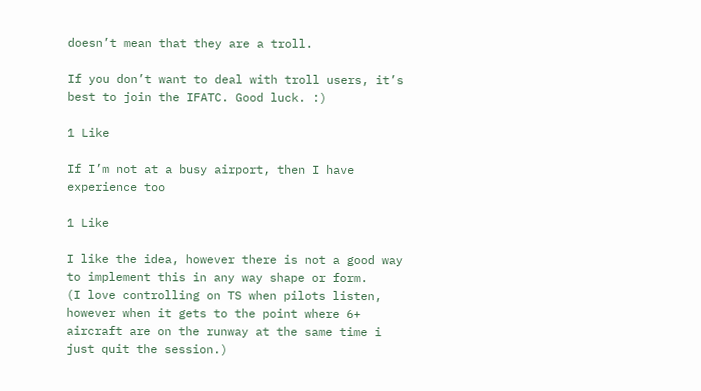doesn’t mean that they are a troll.

If you don’t want to deal with troll users, it’s best to join the IFATC. Good luck. :)

1 Like

If I’m not at a busy airport, then I have experience too

1 Like

I like the idea, however there is not a good way to implement this in any way shape or form.
(I love controlling on TS when pilots listen, however when it gets to the point where 6+ aircraft are on the runway at the same time i just quit the session.)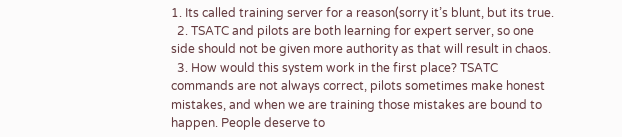1. Its called training server for a reason(sorry it’s blunt, but its true.
  2. TSATC and pilots are both learning for expert server, so one side should not be given more authority as that will result in chaos.
  3. How would this system work in the first place? TSATC commands are not always correct, pilots sometimes make honest mistakes, and when we are training those mistakes are bound to happen. People deserve to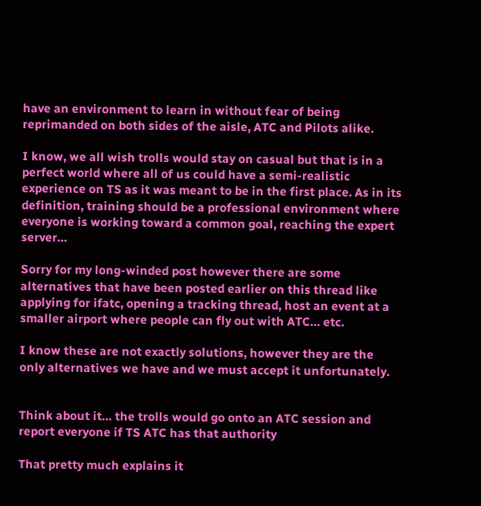have an environment to learn in without fear of being reprimanded on both sides of the aisle, ATC and Pilots alike.

I know, we all wish trolls would stay on casual but that is in a perfect world where all of us could have a semi-realistic experience on TS as it was meant to be in the first place. As in its definition, training should be a professional environment where everyone is working toward a common goal, reaching the expert server…

Sorry for my long-winded post however there are some alternatives that have been posted earlier on this thread like applying for ifatc, opening a tracking thread, host an event at a smaller airport where people can fly out with ATC… etc.

I know these are not exactly solutions, however they are the only alternatives we have and we must accept it unfortunately.


Think about it… the trolls would go onto an ATC session and report everyone if TS ATC has that authority

That pretty much explains it